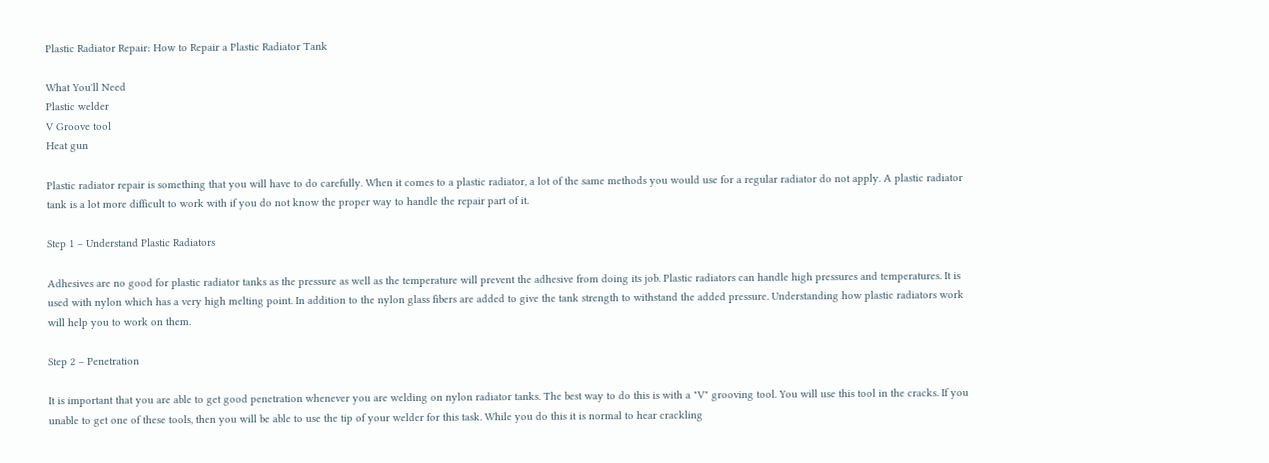Plastic Radiator Repair: How to Repair a Plastic Radiator Tank

What You'll Need
Plastic welder
V Groove tool
Heat gun

Plastic radiator repair is something that you will have to do carefully. When it comes to a plastic radiator, a lot of the same methods you would use for a regular radiator do not apply. A plastic radiator tank is a lot more difficult to work with if you do not know the proper way to handle the repair part of it.

Step 1 – Understand Plastic Radiators

Adhesives are no good for plastic radiator tanks as the pressure as well as the temperature will prevent the adhesive from doing its job. Plastic radiators can handle high pressures and temperatures. It is used with nylon which has a very high melting point. In addition to the nylon glass fibers are added to give the tank strength to withstand the added pressure. Understanding how plastic radiators work will help you to work on them.

Step 2 – Penetration

It is important that you are able to get good penetration whenever you are welding on nylon radiator tanks. The best way to do this is with a "V" grooving tool. You will use this tool in the cracks. If you unable to get one of these tools, then you will be able to use the tip of your welder for this task. While you do this it is normal to hear crackling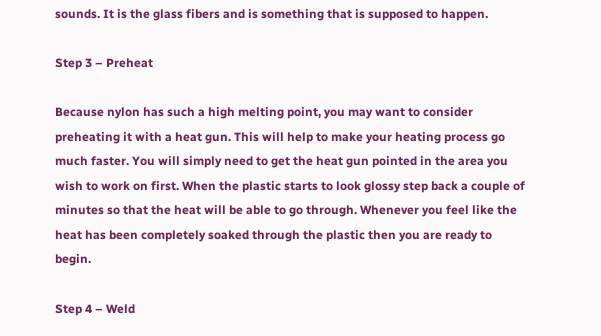sounds. It is the glass fibers and is something that is supposed to happen.

Step 3 – Preheat

Because nylon has such a high melting point, you may want to consider preheating it with a heat gun. This will help to make your heating process go much faster. You will simply need to get the heat gun pointed in the area you wish to work on first. When the plastic starts to look glossy step back a couple of minutes so that the heat will be able to go through. Whenever you feel like the heat has been completely soaked through the plastic then you are ready to begin.

Step 4 – Weld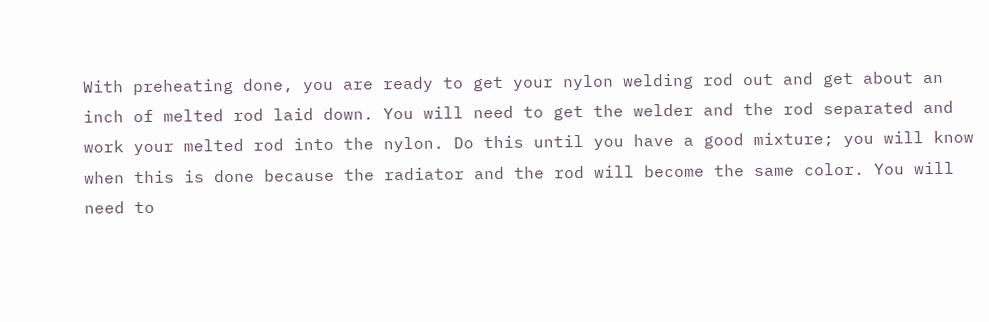With preheating done, you are ready to get your nylon welding rod out and get about an inch of melted rod laid down. You will need to get the welder and the rod separated and work your melted rod into the nylon. Do this until you have a good mixture; you will know when this is done because the radiator and the rod will become the same color. You will need to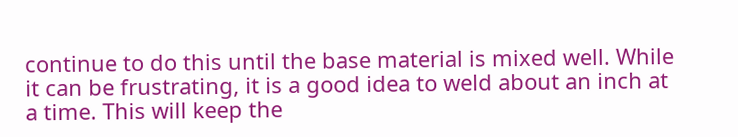continue to do this until the base material is mixed well. While it can be frustrating, it is a good idea to weld about an inch at a time. This will keep the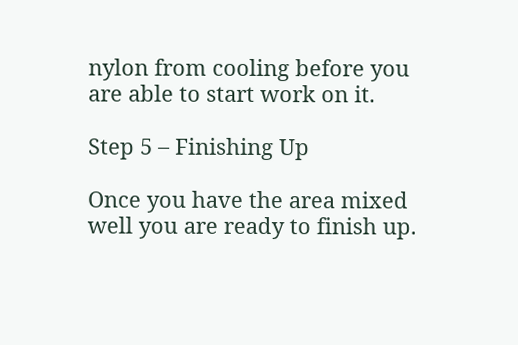nylon from cooling before you are able to start work on it.

Step 5 – Finishing Up

Once you have the area mixed well you are ready to finish up.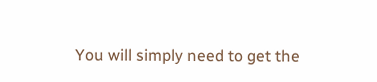You will simply need to get the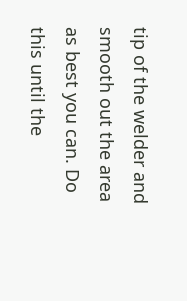tip of the welder and smooth out the area as best you can. Do this until the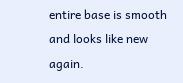entire base is smooth and looks like new again.